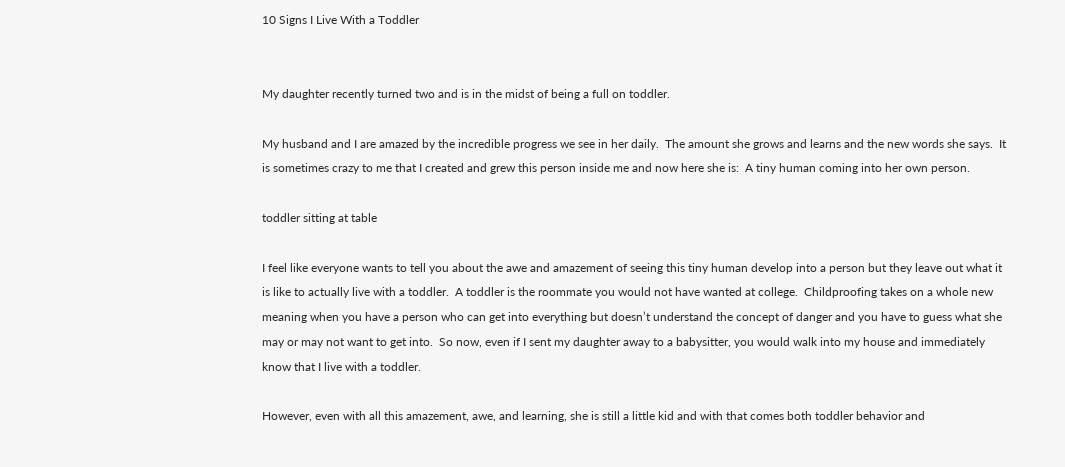10 Signs I Live With a Toddler


My daughter recently turned two and is in the midst of being a full on toddler.

My husband and I are amazed by the incredible progress we see in her daily.  The amount she grows and learns and the new words she says.  It is sometimes crazy to me that I created and grew this person inside me and now here she is:  A tiny human coming into her own person.

toddler sitting at table

I feel like everyone wants to tell you about the awe and amazement of seeing this tiny human develop into a person but they leave out what it is like to actually live with a toddler.  A toddler is the roommate you would not have wanted at college.  Childproofing takes on a whole new meaning when you have a person who can get into everything but doesn’t understand the concept of danger and you have to guess what she may or may not want to get into.  So now, even if I sent my daughter away to a babysitter, you would walk into my house and immediately know that I live with a toddler.

However, even with all this amazement, awe, and learning, she is still a little kid and with that comes both toddler behavior and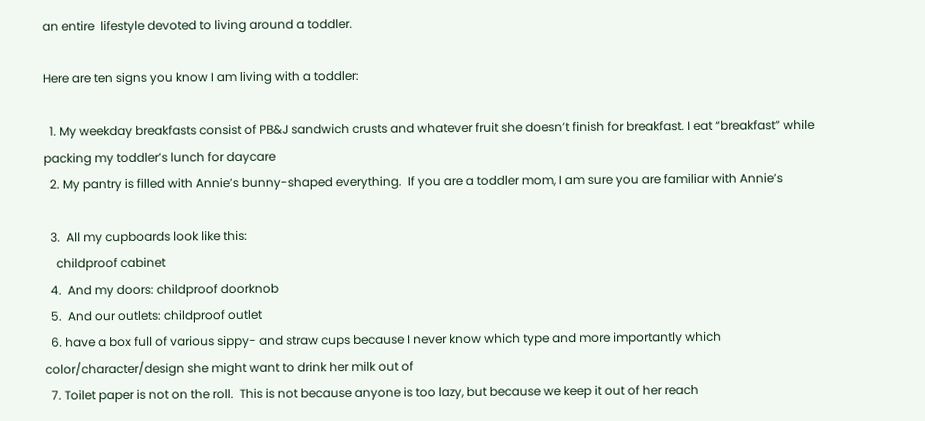an entire  lifestyle devoted to living around a toddler.

Here are ten signs you know I am living with a toddler:

  1. My weekday breakfasts consist of PB&J sandwich crusts and whatever fruit she doesn’t finish for breakfast. I eat “breakfast” while packing my toddler’s lunch for daycare
  2. My pantry is filled with Annie’s bunny-shaped everything.  If you are a toddler mom, I am sure you are familiar with Annie’s

  3.  All my cupboards look like this:
    childproof cabinet
  4.  And my doors: childproof doorknob
  5.  And our outlets: childproof outlet
  6. have a box full of various sippy- and straw cups because I never know which type and more importantly which color/character/design she might want to drink her milk out of
  7. Toilet paper is not on the roll.  This is not because anyone is too lazy, but because we keep it out of her reach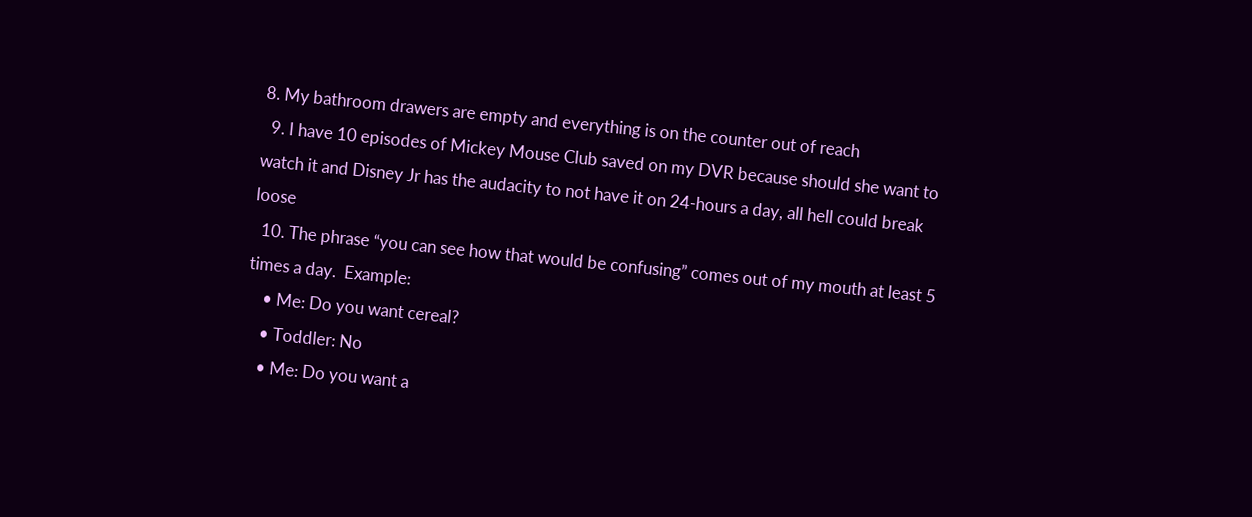8. My bathroom drawers are empty and everything is on the counter out of reach
  9. I have 10 episodes of Mickey Mouse Club saved on my DVR because should she want to watch it and Disney Jr has the audacity to not have it on 24-hours a day, all hell could break loose
  10. The phrase “you can see how that would be confusing” comes out of my mouth at least 5 times a day.  Example:
    • Me: Do you want cereal?
    • Toddler: No
    • Me: Do you want a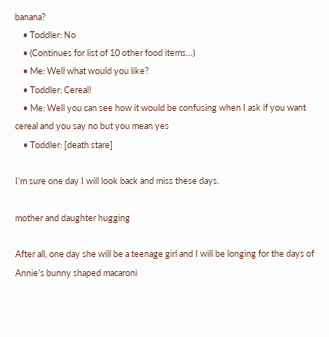banana?
    • Toddler: No
    • (Continues for list of 10 other food items…)
    • Me: Well what would you like?
    • Toddler: Cereal!
    • Me: Well you can see how it would be confusing when I ask if you want cereal and you say no but you mean yes
    • Toddler: [death stare]

I’m sure one day I will look back and miss these days.

mother and daughter hugging

After all, one day she will be a teenage girl and I will be longing for the days of Annie’s bunny shaped macaroni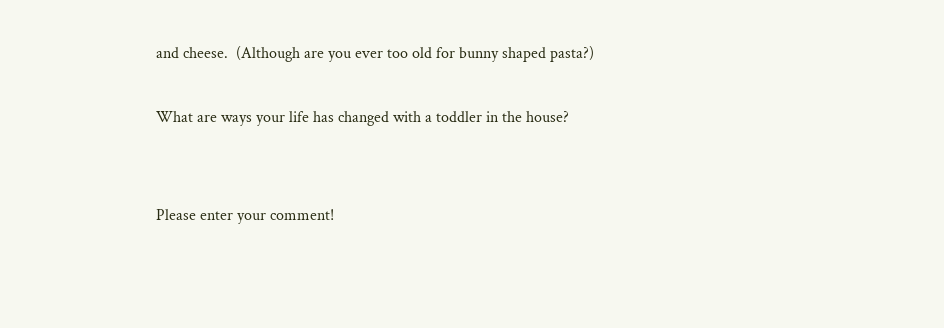and cheese.  (Although are you ever too old for bunny shaped pasta?)

What are ways your life has changed with a toddler in the house?


Please enter your comment!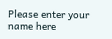Please enter your name here